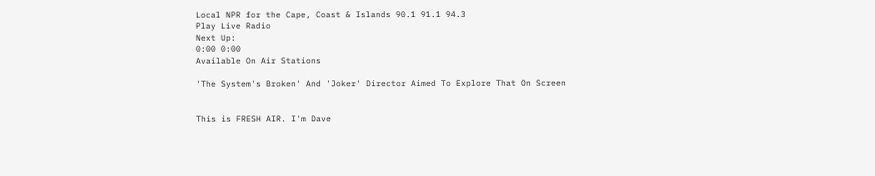Local NPR for the Cape, Coast & Islands 90.1 91.1 94.3
Play Live Radio
Next Up:
0:00 0:00
Available On Air Stations

'The System's Broken' And 'Joker' Director Aimed To Explore That On Screen


This is FRESH AIR. I'm Dave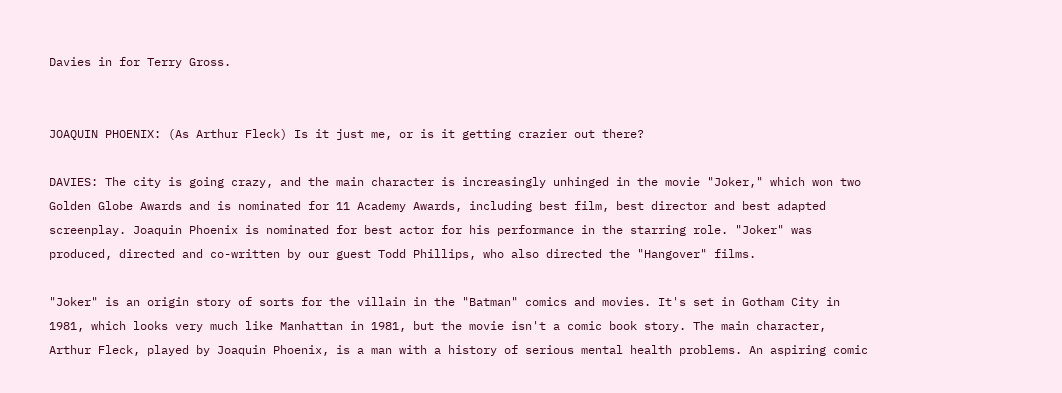Davies in for Terry Gross.


JOAQUIN PHOENIX: (As Arthur Fleck) Is it just me, or is it getting crazier out there?

DAVIES: The city is going crazy, and the main character is increasingly unhinged in the movie "Joker," which won two Golden Globe Awards and is nominated for 11 Academy Awards, including best film, best director and best adapted screenplay. Joaquin Phoenix is nominated for best actor for his performance in the starring role. "Joker" was produced, directed and co-written by our guest Todd Phillips, who also directed the "Hangover" films.

"Joker" is an origin story of sorts for the villain in the "Batman" comics and movies. It's set in Gotham City in 1981, which looks very much like Manhattan in 1981, but the movie isn't a comic book story. The main character, Arthur Fleck, played by Joaquin Phoenix, is a man with a history of serious mental health problems. An aspiring comic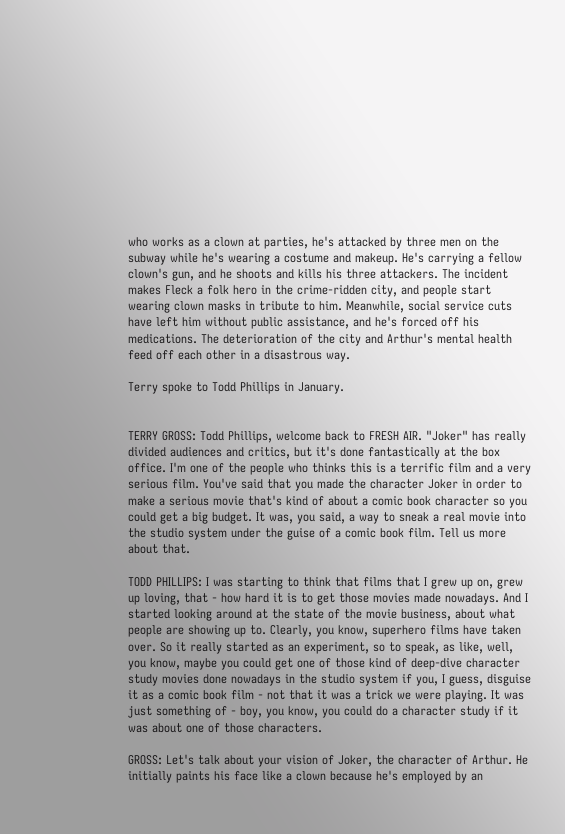who works as a clown at parties, he's attacked by three men on the subway while he's wearing a costume and makeup. He's carrying a fellow clown's gun, and he shoots and kills his three attackers. The incident makes Fleck a folk hero in the crime-ridden city, and people start wearing clown masks in tribute to him. Meanwhile, social service cuts have left him without public assistance, and he's forced off his medications. The deterioration of the city and Arthur's mental health feed off each other in a disastrous way.

Terry spoke to Todd Phillips in January.


TERRY GROSS: Todd Phillips, welcome back to FRESH AIR. "Joker" has really divided audiences and critics, but it's done fantastically at the box office. I'm one of the people who thinks this is a terrific film and a very serious film. You've said that you made the character Joker in order to make a serious movie that's kind of about a comic book character so you could get a big budget. It was, you said, a way to sneak a real movie into the studio system under the guise of a comic book film. Tell us more about that.

TODD PHILLIPS: I was starting to think that films that I grew up on, grew up loving, that - how hard it is to get those movies made nowadays. And I started looking around at the state of the movie business, about what people are showing up to. Clearly, you know, superhero films have taken over. So it really started as an experiment, so to speak, as like, well, you know, maybe you could get one of those kind of deep-dive character study movies done nowadays in the studio system if you, I guess, disguise it as a comic book film - not that it was a trick we were playing. It was just something of - boy, you know, you could do a character study if it was about one of those characters.

GROSS: Let's talk about your vision of Joker, the character of Arthur. He initially paints his face like a clown because he's employed by an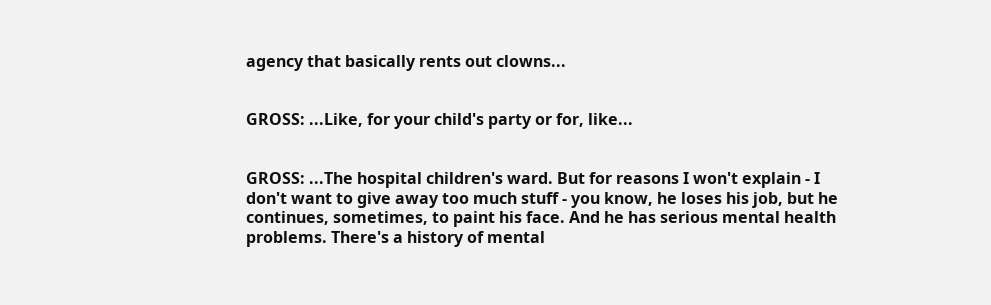agency that basically rents out clowns...


GROSS: ...Like, for your child's party or for, like...


GROSS: ...The hospital children's ward. But for reasons I won't explain - I don't want to give away too much stuff - you know, he loses his job, but he continues, sometimes, to paint his face. And he has serious mental health problems. There's a history of mental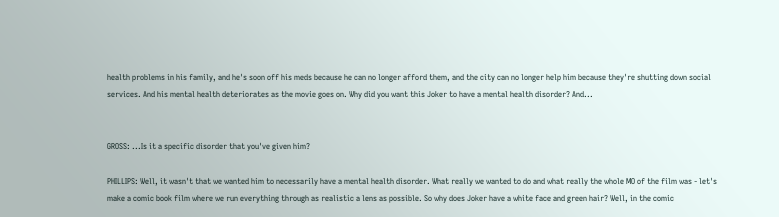health problems in his family, and he's soon off his meds because he can no longer afford them, and the city can no longer help him because they're shutting down social services. And his mental health deteriorates as the movie goes on. Why did you want this Joker to have a mental health disorder? And...


GROSS: ...Is it a specific disorder that you've given him?

PHILLIPS: Well, it wasn't that we wanted him to necessarily have a mental health disorder. What really we wanted to do and what really the whole MO of the film was - let's make a comic book film where we run everything through as realistic a lens as possible. So why does Joker have a white face and green hair? Well, in the comic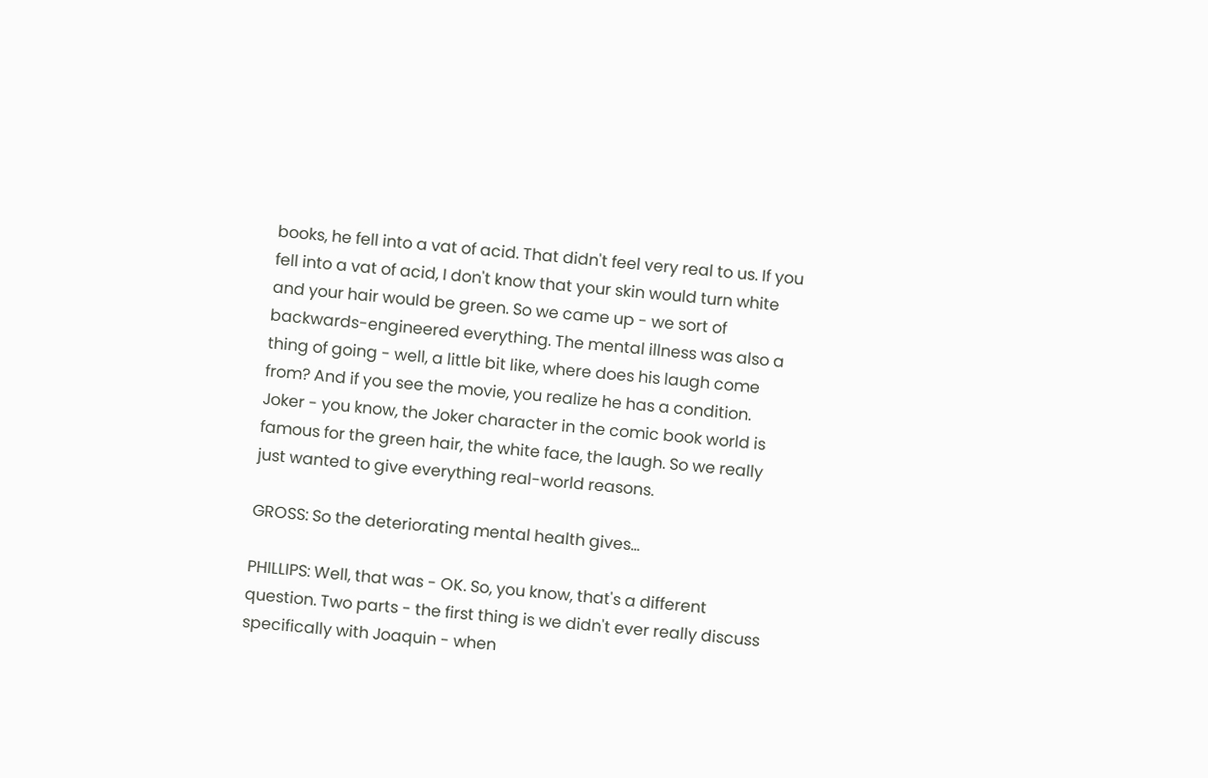books, he fell into a vat of acid. That didn't feel very real to us. If you fell into a vat of acid, I don't know that your skin would turn white and your hair would be green. So we came up - we sort of backwards-engineered everything. The mental illness was also a thing of going - well, a little bit like, where does his laugh come from? And if you see the movie, you realize he has a condition. Joker - you know, the Joker character in the comic book world is famous for the green hair, the white face, the laugh. So we really just wanted to give everything real-world reasons.

GROSS: So the deteriorating mental health gives...

PHILLIPS: Well, that was - OK. So, you know, that's a different question. Two parts - the first thing is we didn't ever really discuss specifically with Joaquin - when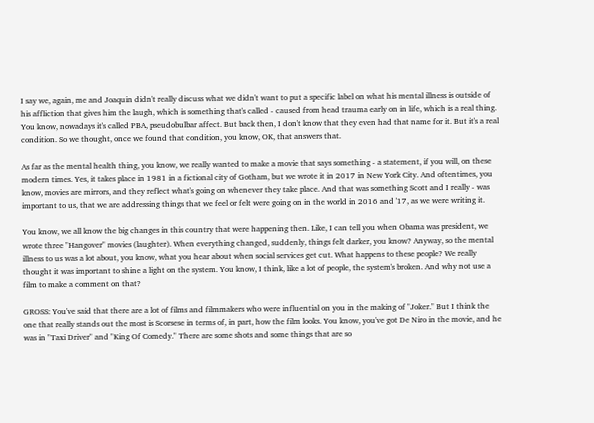I say we, again, me and Joaquin didn't really discuss what we didn't want to put a specific label on what his mental illness is outside of his affliction that gives him the laugh, which is something that's called - caused from head trauma early on in life, which is a real thing. You know, nowadays it's called PBA, pseudobulbar affect. But back then, I don't know that they even had that name for it. But it's a real condition. So we thought, once we found that condition, you know, OK, that answers that.

As far as the mental health thing, you know, we really wanted to make a movie that says something - a statement, if you will, on these modern times. Yes, it takes place in 1981 in a fictional city of Gotham, but we wrote it in 2017 in New York City. And oftentimes, you know, movies are mirrors, and they reflect what's going on whenever they take place. And that was something Scott and I really - was important to us, that we are addressing things that we feel or felt were going on in the world in 2016 and '17, as we were writing it.

You know, we all know the big changes in this country that were happening then. Like, I can tell you when Obama was president, we wrote three "Hangover" movies (laughter). When everything changed, suddenly, things felt darker, you know? Anyway, so the mental illness to us was a lot about, you know, what you hear about when social services get cut. What happens to these people? We really thought it was important to shine a light on the system. You know, I think, like a lot of people, the system's broken. And why not use a film to make a comment on that?

GROSS: You've said that there are a lot of films and filmmakers who were influential on you in the making of "Joker." But I think the one that really stands out the most is Scorsese in terms of, in part, how the film looks. You know, you've got De Niro in the movie, and he was in "Taxi Driver" and "King Of Comedy." There are some shots and some things that are so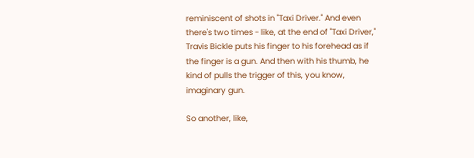reminiscent of shots in "Taxi Driver." And even there's two times - like, at the end of "Taxi Driver," Travis Bickle puts his finger to his forehead as if the finger is a gun. And then with his thumb, he kind of pulls the trigger of this, you know, imaginary gun.

So another, like,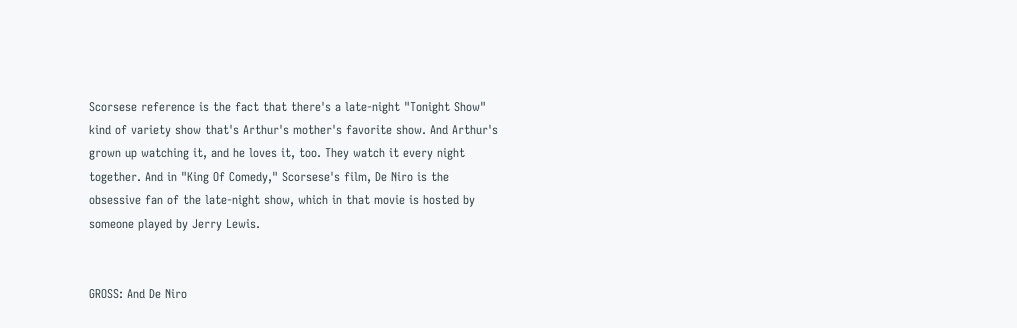Scorsese reference is the fact that there's a late-night "Tonight Show" kind of variety show that's Arthur's mother's favorite show. And Arthur's grown up watching it, and he loves it, too. They watch it every night together. And in "King Of Comedy," Scorsese's film, De Niro is the obsessive fan of the late-night show, which in that movie is hosted by someone played by Jerry Lewis.


GROSS: And De Niro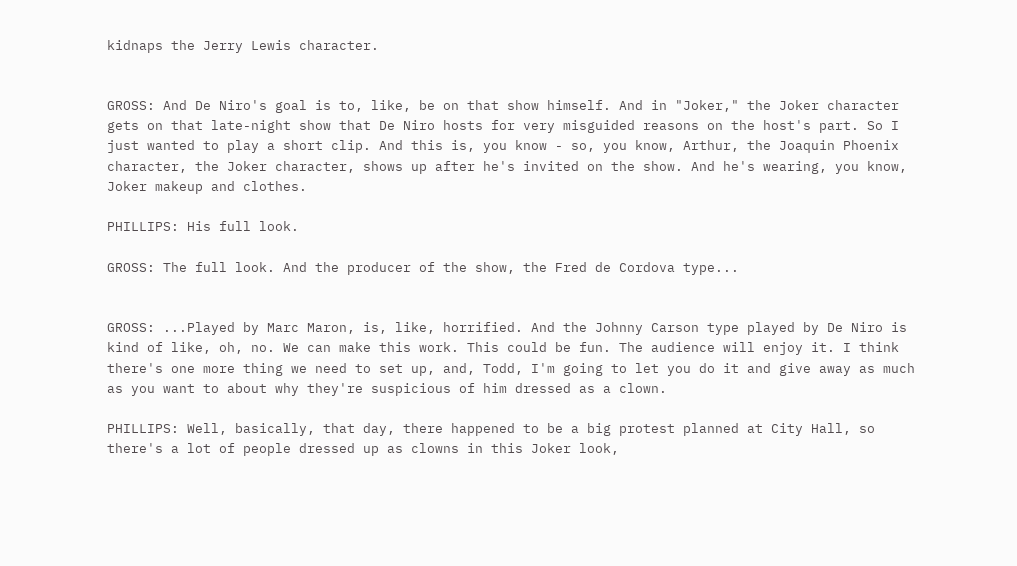kidnaps the Jerry Lewis character.


GROSS: And De Niro's goal is to, like, be on that show himself. And in "Joker," the Joker character gets on that late-night show that De Niro hosts for very misguided reasons on the host's part. So I just wanted to play a short clip. And this is, you know - so, you know, Arthur, the Joaquin Phoenix character, the Joker character, shows up after he's invited on the show. And he's wearing, you know, Joker makeup and clothes.

PHILLIPS: His full look.

GROSS: The full look. And the producer of the show, the Fred de Cordova type...


GROSS: ...Played by Marc Maron, is, like, horrified. And the Johnny Carson type played by De Niro is kind of like, oh, no. We can make this work. This could be fun. The audience will enjoy it. I think there's one more thing we need to set up, and, Todd, I'm going to let you do it and give away as much as you want to about why they're suspicious of him dressed as a clown.

PHILLIPS: Well, basically, that day, there happened to be a big protest planned at City Hall, so there's a lot of people dressed up as clowns in this Joker look,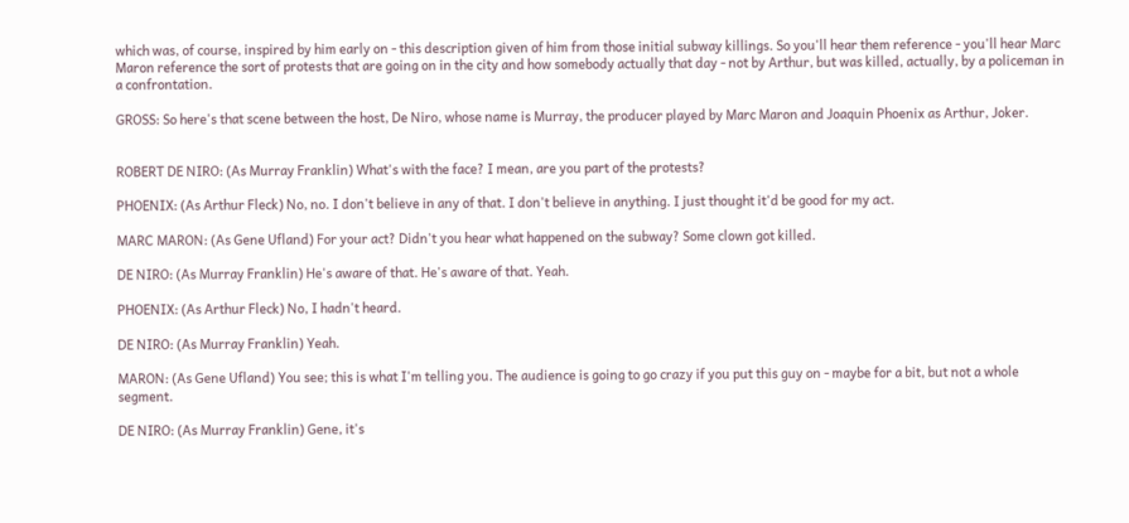which was, of course, inspired by him early on - this description given of him from those initial subway killings. So you'll hear them reference - you'll hear Marc Maron reference the sort of protests that are going on in the city and how somebody actually that day - not by Arthur, but was killed, actually, by a policeman in a confrontation.

GROSS: So here's that scene between the host, De Niro, whose name is Murray, the producer played by Marc Maron and Joaquin Phoenix as Arthur, Joker.


ROBERT DE NIRO: (As Murray Franklin) What's with the face? I mean, are you part of the protests?

PHOENIX: (As Arthur Fleck) No, no. I don't believe in any of that. I don't believe in anything. I just thought it'd be good for my act.

MARC MARON: (As Gene Ufland) For your act? Didn't you hear what happened on the subway? Some clown got killed.

DE NIRO: (As Murray Franklin) He's aware of that. He's aware of that. Yeah.

PHOENIX: (As Arthur Fleck) No, I hadn't heard.

DE NIRO: (As Murray Franklin) Yeah.

MARON: (As Gene Ufland) You see; this is what I'm telling you. The audience is going to go crazy if you put this guy on - maybe for a bit, but not a whole segment.

DE NIRO: (As Murray Franklin) Gene, it's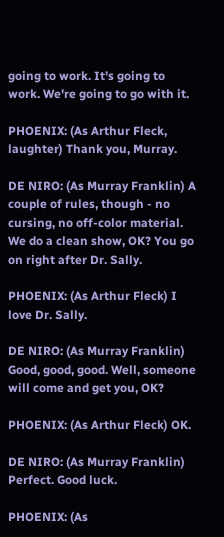going to work. It's going to work. We're going to go with it.

PHOENIX: (As Arthur Fleck, laughter) Thank you, Murray.

DE NIRO: (As Murray Franklin) A couple of rules, though - no cursing, no off-color material. We do a clean show, OK? You go on right after Dr. Sally.

PHOENIX: (As Arthur Fleck) I love Dr. Sally.

DE NIRO: (As Murray Franklin) Good, good, good. Well, someone will come and get you, OK?

PHOENIX: (As Arthur Fleck) OK.

DE NIRO: (As Murray Franklin) Perfect. Good luck.

PHOENIX: (As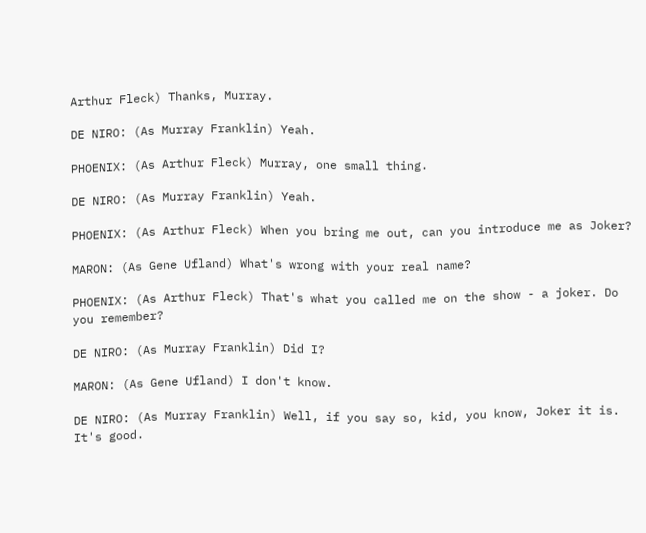Arthur Fleck) Thanks, Murray.

DE NIRO: (As Murray Franklin) Yeah.

PHOENIX: (As Arthur Fleck) Murray, one small thing.

DE NIRO: (As Murray Franklin) Yeah.

PHOENIX: (As Arthur Fleck) When you bring me out, can you introduce me as Joker?

MARON: (As Gene Ufland) What's wrong with your real name?

PHOENIX: (As Arthur Fleck) That's what you called me on the show - a joker. Do you remember?

DE NIRO: (As Murray Franklin) Did I?

MARON: (As Gene Ufland) I don't know.

DE NIRO: (As Murray Franklin) Well, if you say so, kid, you know, Joker it is. It's good.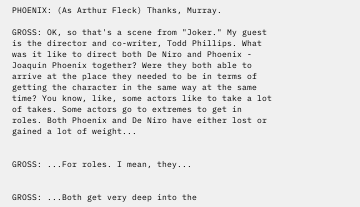PHOENIX: (As Arthur Fleck) Thanks, Murray.

GROSS: OK, so that's a scene from "Joker." My guest is the director and co-writer, Todd Phillips. What was it like to direct both De Niro and Phoenix - Joaquin Phoenix together? Were they both able to arrive at the place they needed to be in terms of getting the character in the same way at the same time? You know, like, some actors like to take a lot of takes. Some actors go to extremes to get in roles. Both Phoenix and De Niro have either lost or gained a lot of weight...


GROSS: ...For roles. I mean, they...


GROSS: ...Both get very deep into the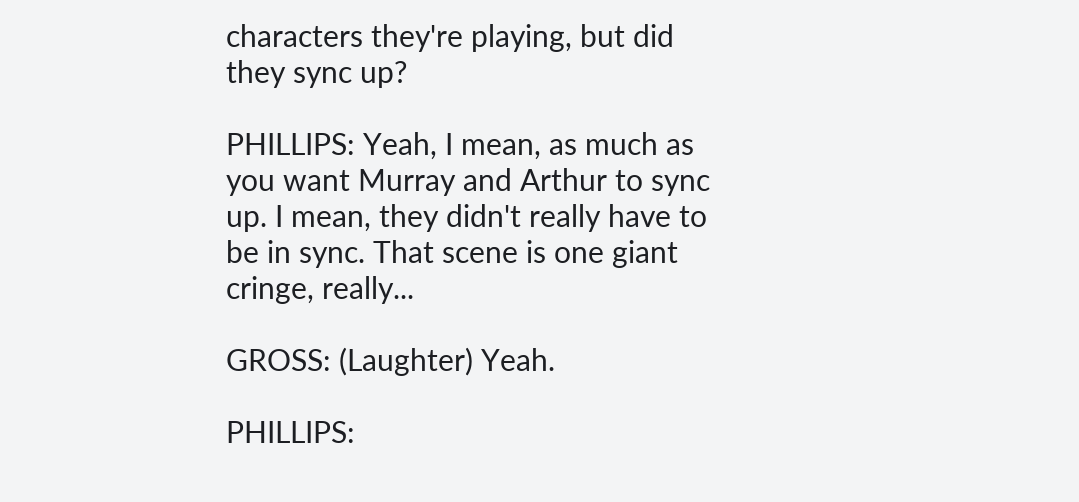characters they're playing, but did they sync up?

PHILLIPS: Yeah, I mean, as much as you want Murray and Arthur to sync up. I mean, they didn't really have to be in sync. That scene is one giant cringe, really...

GROSS: (Laughter) Yeah.

PHILLIPS: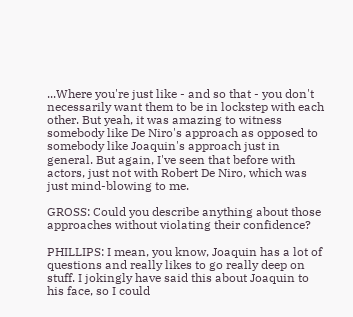...Where you're just like - and so that - you don't necessarily want them to be in lockstep with each other. But yeah, it was amazing to witness somebody like De Niro's approach as opposed to somebody like Joaquin's approach just in general. But again, I've seen that before with actors, just not with Robert De Niro, which was just mind-blowing to me.

GROSS: Could you describe anything about those approaches without violating their confidence?

PHILLIPS: I mean, you know, Joaquin has a lot of questions and really likes to go really deep on stuff. I jokingly have said this about Joaquin to his face, so I could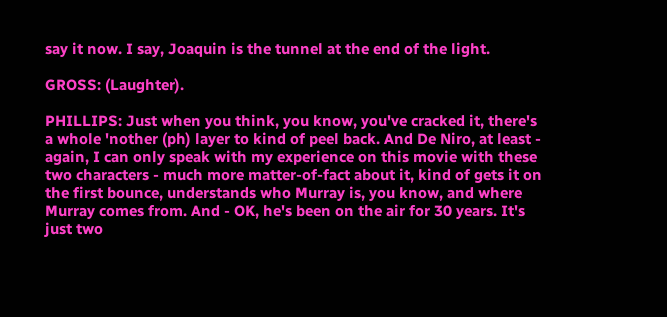say it now. I say, Joaquin is the tunnel at the end of the light.

GROSS: (Laughter).

PHILLIPS: Just when you think, you know, you've cracked it, there's a whole 'nother (ph) layer to kind of peel back. And De Niro, at least - again, I can only speak with my experience on this movie with these two characters - much more matter-of-fact about it, kind of gets it on the first bounce, understands who Murray is, you know, and where Murray comes from. And - OK, he's been on the air for 30 years. It's just two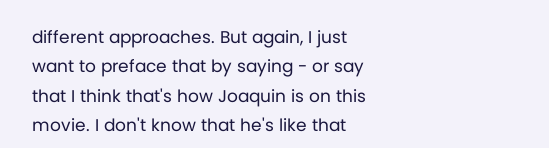different approaches. But again, I just want to preface that by saying - or say that I think that's how Joaquin is on this movie. I don't know that he's like that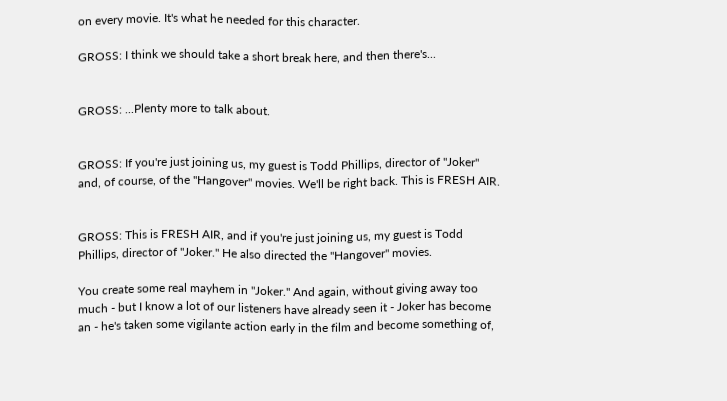on every movie. It's what he needed for this character.

GROSS: I think we should take a short break here, and then there's...


GROSS: ...Plenty more to talk about.


GROSS: If you're just joining us, my guest is Todd Phillips, director of "Joker" and, of course, of the "Hangover" movies. We'll be right back. This is FRESH AIR.


GROSS: This is FRESH AIR, and if you're just joining us, my guest is Todd Phillips, director of "Joker." He also directed the "Hangover" movies.

You create some real mayhem in "Joker." And again, without giving away too much - but I know a lot of our listeners have already seen it - Joker has become an - he's taken some vigilante action early in the film and become something of,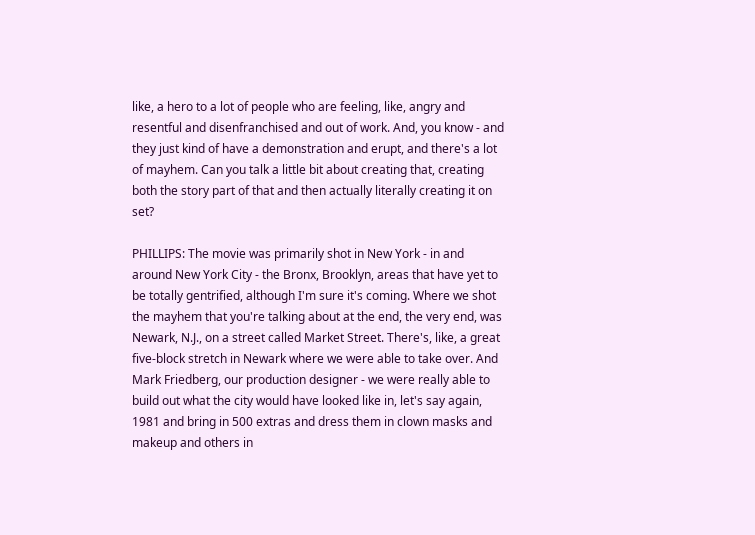like, a hero to a lot of people who are feeling, like, angry and resentful and disenfranchised and out of work. And, you know - and they just kind of have a demonstration and erupt, and there's a lot of mayhem. Can you talk a little bit about creating that, creating both the story part of that and then actually literally creating it on set?

PHILLIPS: The movie was primarily shot in New York - in and around New York City - the Bronx, Brooklyn, areas that have yet to be totally gentrified, although I'm sure it's coming. Where we shot the mayhem that you're talking about at the end, the very end, was Newark, N.J., on a street called Market Street. There's, like, a great five-block stretch in Newark where we were able to take over. And Mark Friedberg, our production designer - we were really able to build out what the city would have looked like in, let's say again, 1981 and bring in 500 extras and dress them in clown masks and makeup and others in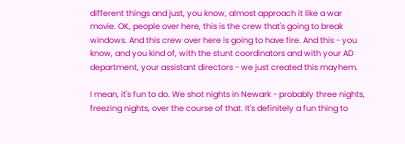different things and just, you know, almost approach it like a war movie. OK, people over here, this is the crew that's going to break windows. And this crew over here is going to have fire. And this - you know, and you kind of, with the stunt coordinators and with your AD department, your assistant directors - we just created this mayhem.

I mean, it's fun to do. We shot nights in Newark - probably three nights, freezing nights, over the course of that. It's definitely a fun thing to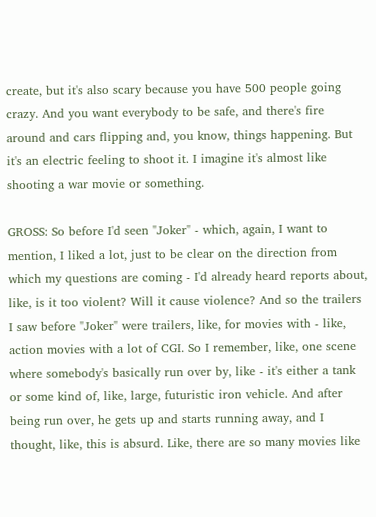create, but it's also scary because you have 500 people going crazy. And you want everybody to be safe, and there's fire around and cars flipping and, you know, things happening. But it's an electric feeling to shoot it. I imagine it's almost like shooting a war movie or something.

GROSS: So before I'd seen "Joker" - which, again, I want to mention, I liked a lot, just to be clear on the direction from which my questions are coming - I'd already heard reports about, like, is it too violent? Will it cause violence? And so the trailers I saw before "Joker" were trailers, like, for movies with - like, action movies with a lot of CGI. So I remember, like, one scene where somebody's basically run over by, like - it's either a tank or some kind of, like, large, futuristic iron vehicle. And after being run over, he gets up and starts running away, and I thought, like, this is absurd. Like, there are so many movies like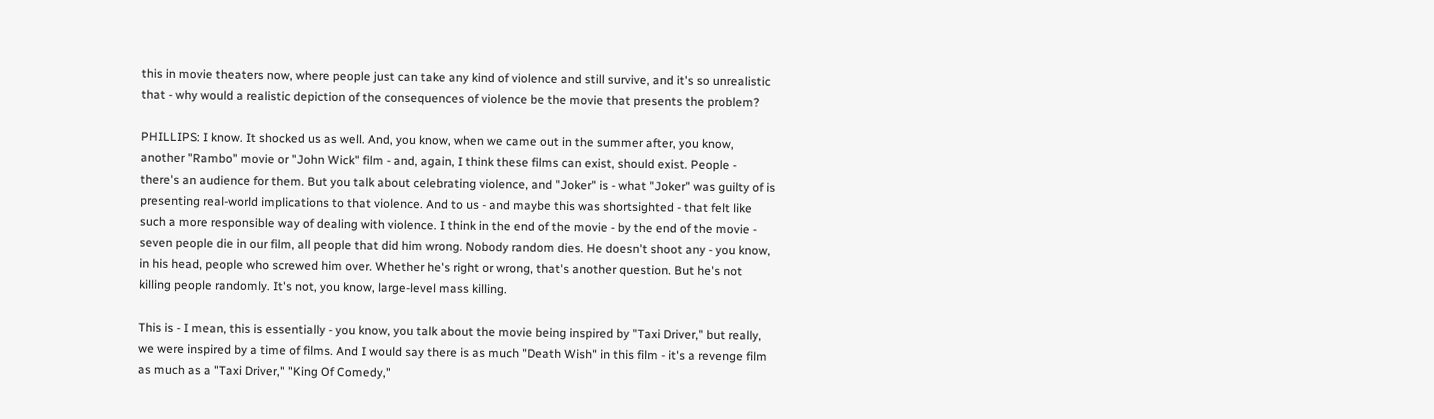this in movie theaters now, where people just can take any kind of violence and still survive, and it's so unrealistic that - why would a realistic depiction of the consequences of violence be the movie that presents the problem?

PHILLIPS: I know. It shocked us as well. And, you know, when we came out in the summer after, you know, another "Rambo" movie or "John Wick" film - and, again, I think these films can exist, should exist. People - there's an audience for them. But you talk about celebrating violence, and "Joker" is - what "Joker" was guilty of is presenting real-world implications to that violence. And to us - and maybe this was shortsighted - that felt like such a more responsible way of dealing with violence. I think in the end of the movie - by the end of the movie - seven people die in our film, all people that did him wrong. Nobody random dies. He doesn't shoot any - you know, in his head, people who screwed him over. Whether he's right or wrong, that's another question. But he's not killing people randomly. It's not, you know, large-level mass killing.

This is - I mean, this is essentially - you know, you talk about the movie being inspired by "Taxi Driver," but really, we were inspired by a time of films. And I would say there is as much "Death Wish" in this film - it's a revenge film as much as a "Taxi Driver," "King Of Comedy,"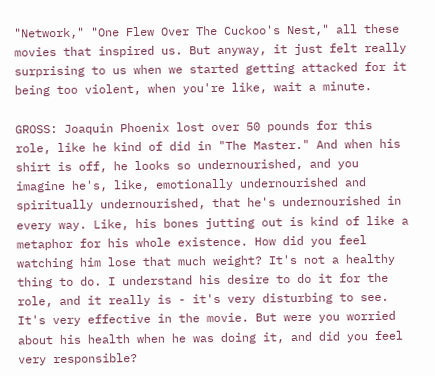"Network," "One Flew Over The Cuckoo's Nest," all these movies that inspired us. But anyway, it just felt really surprising to us when we started getting attacked for it being too violent, when you're like, wait a minute.

GROSS: Joaquin Phoenix lost over 50 pounds for this role, like he kind of did in "The Master." And when his shirt is off, he looks so undernourished, and you imagine he's, like, emotionally undernourished and spiritually undernourished, that he's undernourished in every way. Like, his bones jutting out is kind of like a metaphor for his whole existence. How did you feel watching him lose that much weight? It's not a healthy thing to do. I understand his desire to do it for the role, and it really is - it's very disturbing to see. It's very effective in the movie. But were you worried about his health when he was doing it, and did you feel very responsible?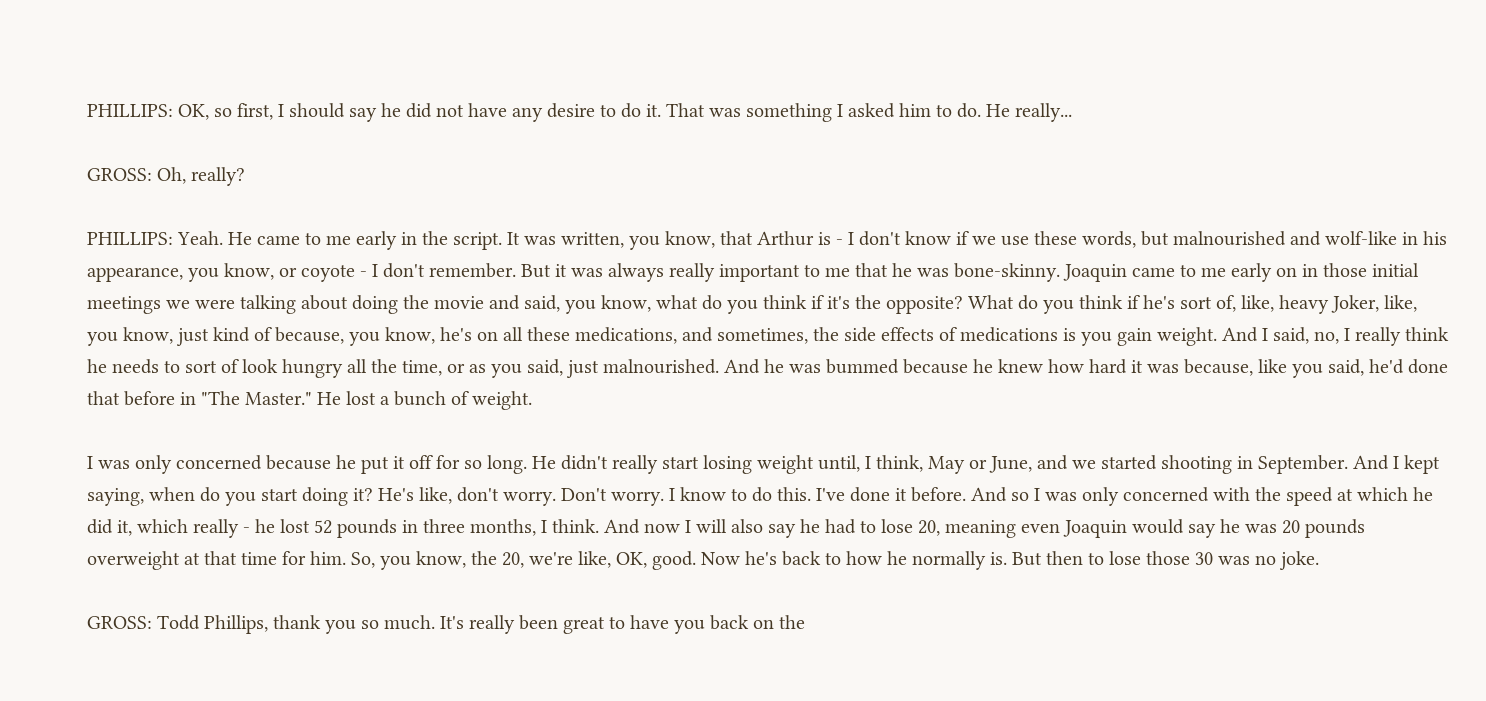PHILLIPS: OK, so first, I should say he did not have any desire to do it. That was something I asked him to do. He really...

GROSS: Oh, really?

PHILLIPS: Yeah. He came to me early in the script. It was written, you know, that Arthur is - I don't know if we use these words, but malnourished and wolf-like in his appearance, you know, or coyote - I don't remember. But it was always really important to me that he was bone-skinny. Joaquin came to me early on in those initial meetings we were talking about doing the movie and said, you know, what do you think if it's the opposite? What do you think if he's sort of, like, heavy Joker, like, you know, just kind of because, you know, he's on all these medications, and sometimes, the side effects of medications is you gain weight. And I said, no, I really think he needs to sort of look hungry all the time, or as you said, just malnourished. And he was bummed because he knew how hard it was because, like you said, he'd done that before in "The Master." He lost a bunch of weight.

I was only concerned because he put it off for so long. He didn't really start losing weight until, I think, May or June, and we started shooting in September. And I kept saying, when do you start doing it? He's like, don't worry. Don't worry. I know to do this. I've done it before. And so I was only concerned with the speed at which he did it, which really - he lost 52 pounds in three months, I think. And now I will also say he had to lose 20, meaning even Joaquin would say he was 20 pounds overweight at that time for him. So, you know, the 20, we're like, OK, good. Now he's back to how he normally is. But then to lose those 30 was no joke.

GROSS: Todd Phillips, thank you so much. It's really been great to have you back on the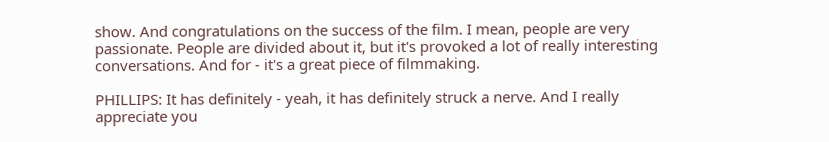show. And congratulations on the success of the film. I mean, people are very passionate. People are divided about it, but it's provoked a lot of really interesting conversations. And for - it's a great piece of filmmaking.

PHILLIPS: It has definitely - yeah, it has definitely struck a nerve. And I really appreciate you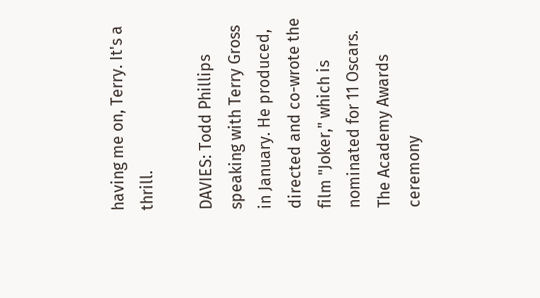having me on, Terry. It's a thrill.

DAVIES: Todd Phillips speaking with Terry Gross in January. He produced, directed and co-wrote the film "Joker," which is nominated for 11 Oscars. The Academy Awards ceremony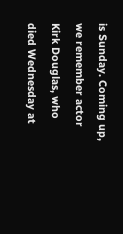is Sunday. Coming up, we remember actor Kirk Douglas, who died Wednesday at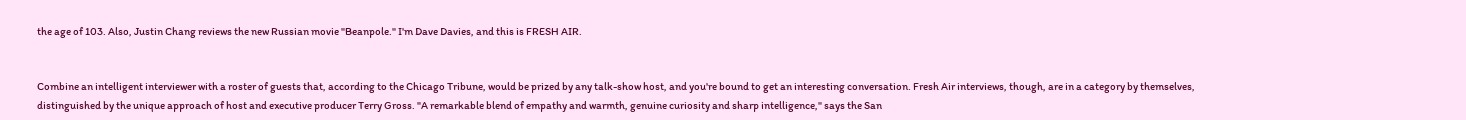the age of 103. Also, Justin Chang reviews the new Russian movie "Beanpole." I'm Dave Davies, and this is FRESH AIR.


Combine an intelligent interviewer with a roster of guests that, according to the Chicago Tribune, would be prized by any talk-show host, and you're bound to get an interesting conversation. Fresh Air interviews, though, are in a category by themselves, distinguished by the unique approach of host and executive producer Terry Gross. "A remarkable blend of empathy and warmth, genuine curiosity and sharp intelligence," says the San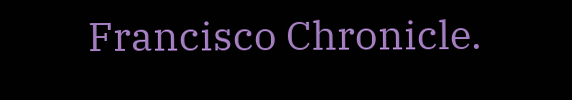Francisco Chronicle.